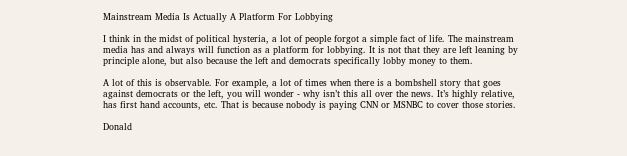Mainstream Media Is Actually A Platform For Lobbying

I think in the midst of political hysteria, a lot of people forgot a simple fact of life. The mainstream media has and always will function as a platform for lobbying. It is not that they are left leaning by principle alone, but also because the left and democrats specifically lobby money to them.

A lot of this is observable. For example, a lot of times when there is a bombshell story that goes against democrats or the left, you will wonder - why isn’t this all over the news. It’s highly relative, has first hand accounts, etc. That is because nobody is paying CNN or MSNBC to cover those stories.

Donald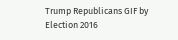Trump Republicans GIF by Election 2016